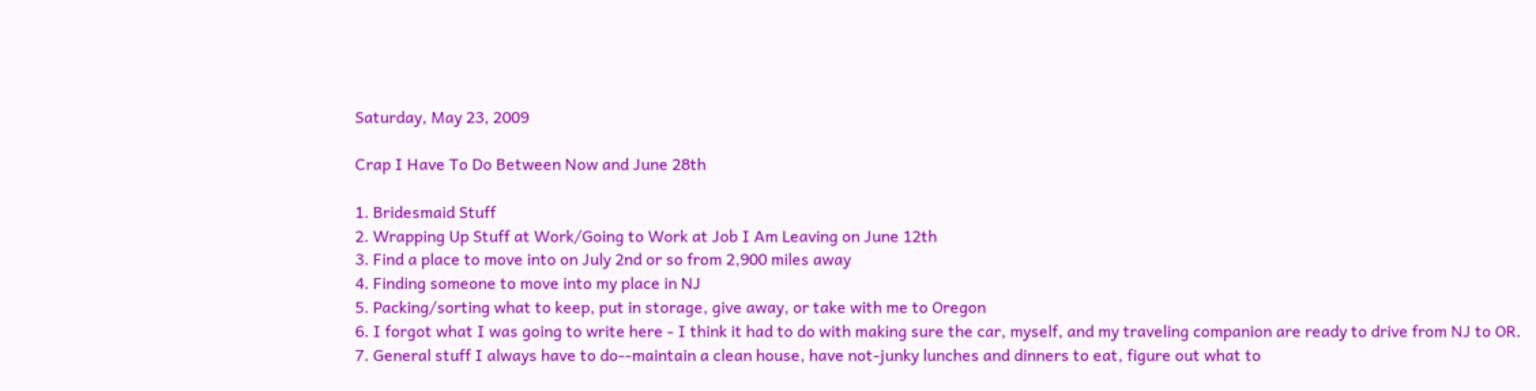Saturday, May 23, 2009

Crap I Have To Do Between Now and June 28th

1. Bridesmaid Stuff
2. Wrapping Up Stuff at Work/Going to Work at Job I Am Leaving on June 12th
3. Find a place to move into on July 2nd or so from 2,900 miles away
4. Finding someone to move into my place in NJ
5. Packing/sorting what to keep, put in storage, give away, or take with me to Oregon
6. I forgot what I was going to write here - I think it had to do with making sure the car, myself, and my traveling companion are ready to drive from NJ to OR.
7. General stuff I always have to do--maintain a clean house, have not-junky lunches and dinners to eat, figure out what to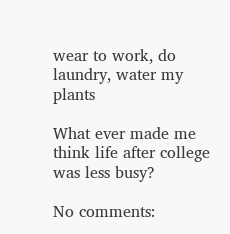wear to work, do laundry, water my plants

What ever made me think life after college was less busy?

No comments: